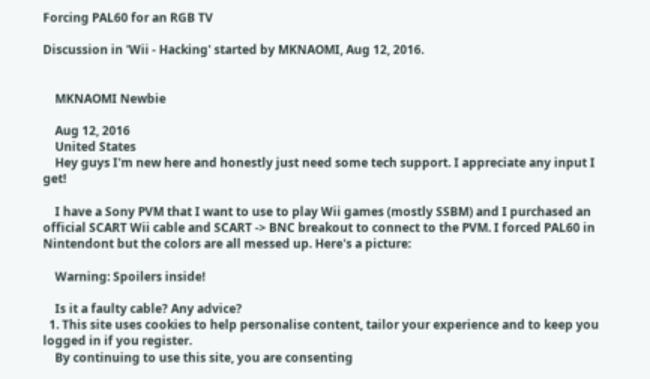Forcing PAL60 for an RGB TV

Discussion in 'Wii - Hacking' started by MKNAOMI, Aug 12, 2016.


    MKNAOMI Newbie

    Aug 12, 2016
    United States
    Hey guys I'm new here and honestly just need some tech support. I appreciate any input I get!

    I have a Sony PVM that I want to use to play Wii games (mostly SSBM) and I purchased an official SCART Wii cable and SCART -> BNC breakout to connect to the PVM. I forced PAL60 in Nintendont but the colors are all messed up. Here's a picture:

    Warning: Spoilers inside!

    Is it a faulty cable? Any advice?
  1. This site uses cookies to help personalise content, tailor your experience and to keep you logged in if you register.
    By continuing to use this site, you are consenting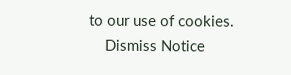to our use of cookies.
    Dismiss Notice